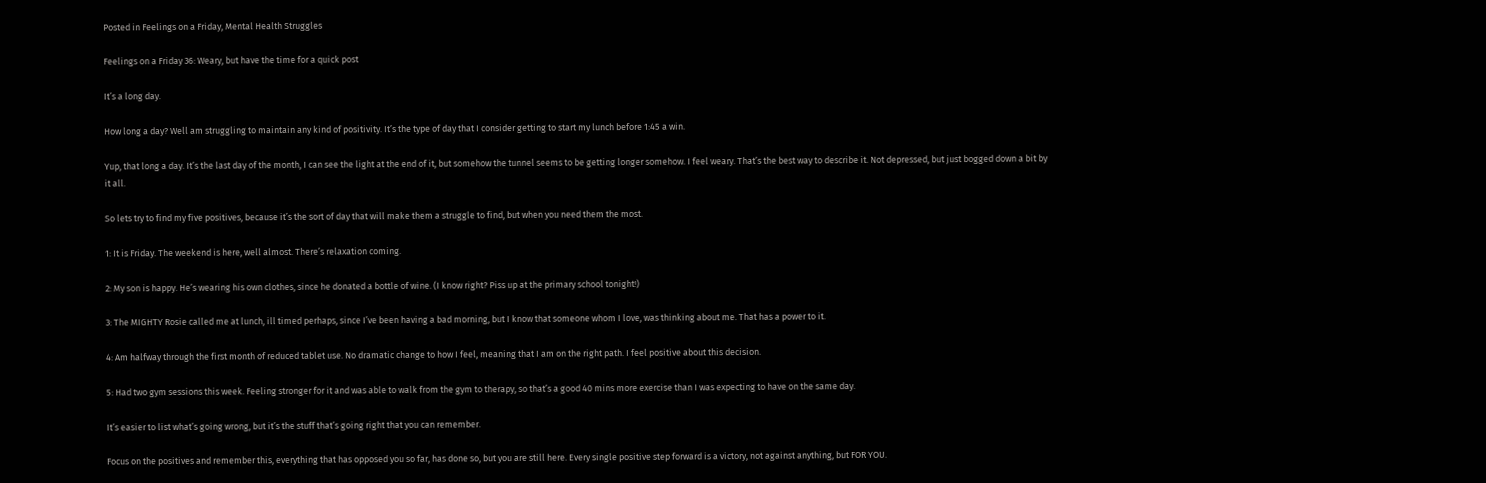Posted in Feelings on a Friday, Mental Health Struggles

Feelings on a Friday 36: Weary, but have the time for a quick post

It’s a long day.

How long a day? Well am struggling to maintain any kind of positivity. It’s the type of day that I consider getting to start my lunch before 1:45 a win.

Yup, that long a day. It’s the last day of the month, I can see the light at the end of it, but somehow the tunnel seems to be getting longer somehow. I feel weary. That’s the best way to describe it. Not depressed, but just bogged down a bit by it all.

So lets try to find my five positives, because it’s the sort of day that will make them a struggle to find, but when you need them the most.

1: It is Friday. The weekend is here, well almost. There’s relaxation coming.

2: My son is happy. He’s wearing his own clothes, since he donated a bottle of wine. (I know right? Piss up at the primary school tonight!)

3: The MIGHTY Rosie called me at lunch, ill timed perhaps, since I’ve been having a bad morning, but I know that someone whom I love, was thinking about me. That has a power to it.

4: Am halfway through the first month of reduced tablet use. No dramatic change to how I feel, meaning that I am on the right path. I feel positive about this decision.

5: Had two gym sessions this week. Feeling stronger for it and was able to walk from the gym to therapy, so that’s a good 40 mins more exercise than I was expecting to have on the same day.

It’s easier to list what’s going wrong, but it’s the stuff that’s going right that you can remember.

Focus on the positives and remember this, everything that has opposed you so far, has done so, but you are still here. Every single positive step forward is a victory, not against anything, but FOR YOU.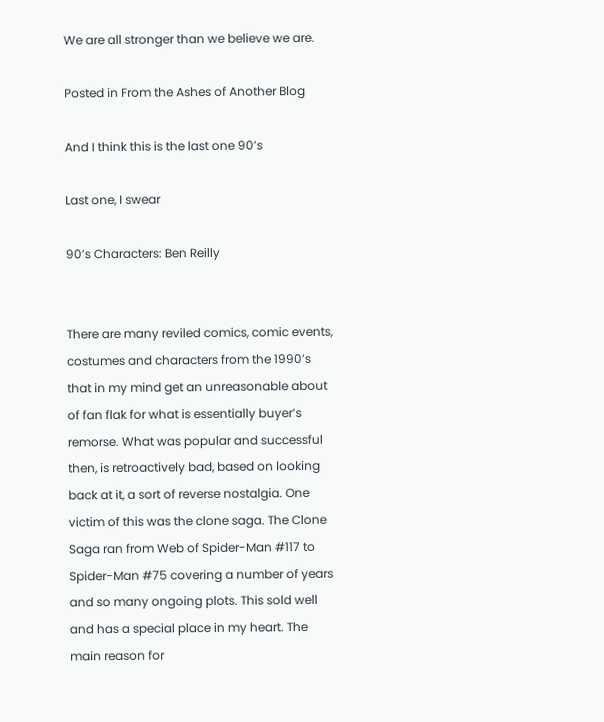We are all stronger than we believe we are.

Posted in From the Ashes of Another Blog

And I think this is the last one 90’s

Last one, I swear

90’s Characters: Ben Reilly


There are many reviled comics, comic events, costumes and characters from the 1990’s that in my mind get an unreasonable about of fan flak for what is essentially buyer’s remorse. What was popular and successful then, is retroactively bad, based on looking back at it, a sort of reverse nostalgia. One victim of this was the clone saga. The Clone Saga ran from Web of Spider-Man #117 to Spider-Man #75 covering a number of years and so many ongoing plots. This sold well and has a special place in my heart. The main reason for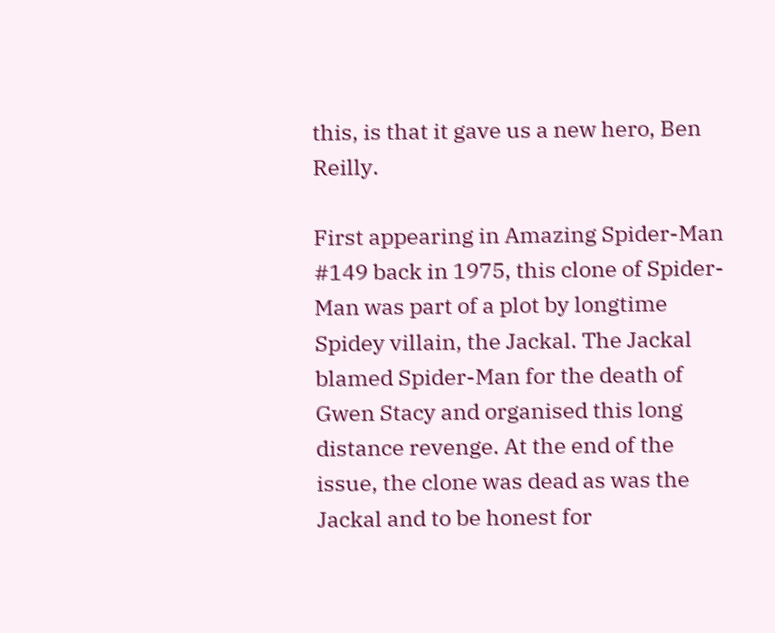this, is that it gave us a new hero, Ben Reilly.

First appearing in Amazing Spider-Man #149 back in 1975, this clone of Spider-Man was part of a plot by longtime Spidey villain, the Jackal. The Jackal blamed Spider-Man for the death of Gwen Stacy and organised this long distance revenge. At the end of the issue, the clone was dead as was the Jackal and to be honest for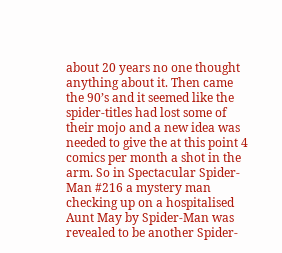about 20 years no one thought anything about it. Then came the 90’s and it seemed like the spider-titles had lost some of their mojo and a new idea was needed to give the at this point 4 comics per month a shot in the arm. So in Spectacular Spider-Man #216 a mystery man checking up on a hospitalised Aunt May by Spider-Man was revealed to be another Spider-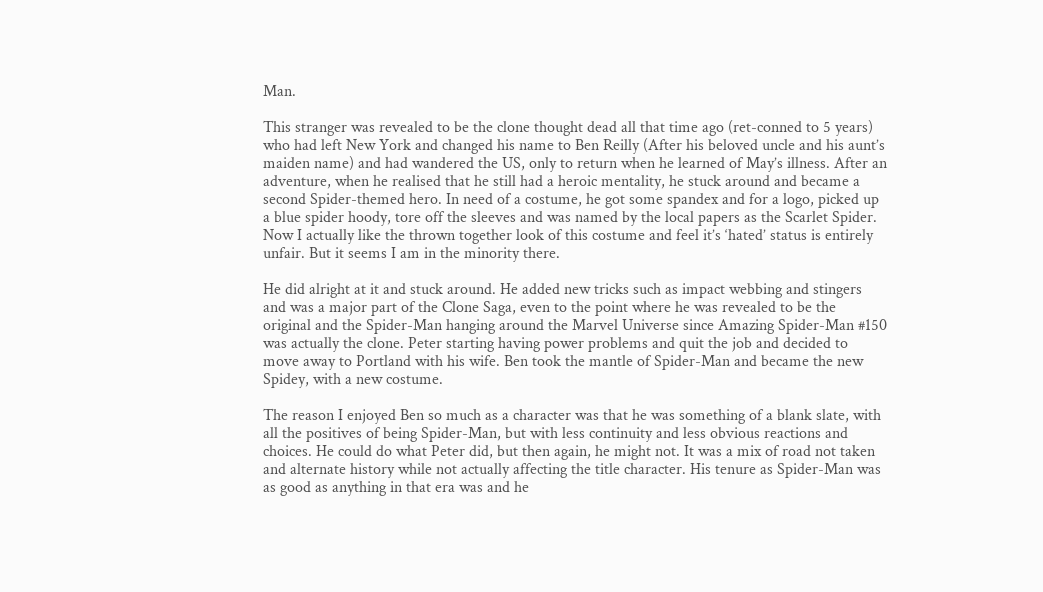Man.

This stranger was revealed to be the clone thought dead all that time ago (ret-conned to 5 years) who had left New York and changed his name to Ben Reilly (After his beloved uncle and his aunt’s maiden name) and had wandered the US, only to return when he learned of May’s illness. After an adventure, when he realised that he still had a heroic mentality, he stuck around and became a second Spider-themed hero. In need of a costume, he got some spandex and for a logo, picked up a blue spider hoody, tore off the sleeves and was named by the local papers as the Scarlet Spider. Now I actually like the thrown together look of this costume and feel it’s ‘hated’ status is entirely unfair. But it seems I am in the minority there.

He did alright at it and stuck around. He added new tricks such as impact webbing and stingers and was a major part of the Clone Saga, even to the point where he was revealed to be the original and the Spider-Man hanging around the Marvel Universe since Amazing Spider-Man #150 was actually the clone. Peter starting having power problems and quit the job and decided to move away to Portland with his wife. Ben took the mantle of Spider-Man and became the new Spidey, with a new costume.

The reason I enjoyed Ben so much as a character was that he was something of a blank slate, with all the positives of being Spider-Man, but with less continuity and less obvious reactions and choices. He could do what Peter did, but then again, he might not. It was a mix of road not taken and alternate history while not actually affecting the title character. His tenure as Spider-Man was as good as anything in that era was and he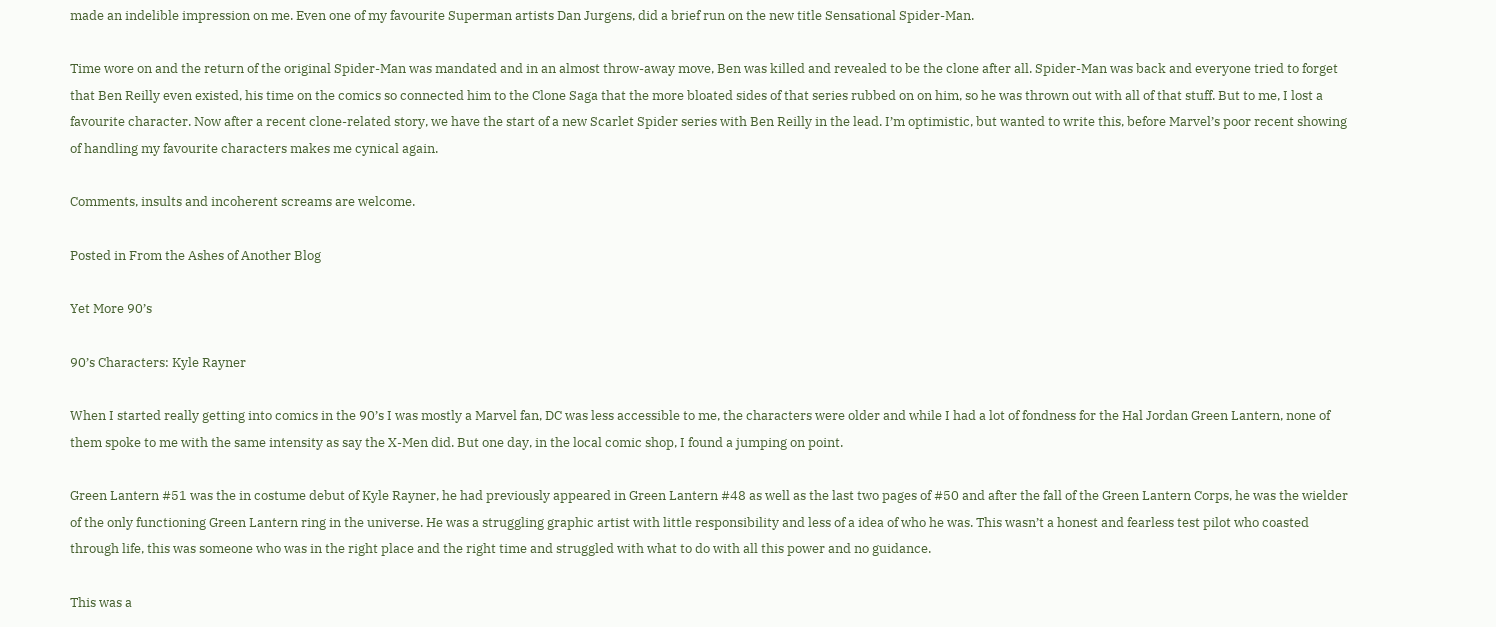made an indelible impression on me. Even one of my favourite Superman artists Dan Jurgens, did a brief run on the new title Sensational Spider-Man.

Time wore on and the return of the original Spider-Man was mandated and in an almost throw-away move, Ben was killed and revealed to be the clone after all. Spider-Man was back and everyone tried to forget that Ben Reilly even existed, his time on the comics so connected him to the Clone Saga that the more bloated sides of that series rubbed on on him, so he was thrown out with all of that stuff. But to me, I lost a favourite character. Now after a recent clone-related story, we have the start of a new Scarlet Spider series with Ben Reilly in the lead. I’m optimistic, but wanted to write this, before Marvel’s poor recent showing of handling my favourite characters makes me cynical again.

Comments, insults and incoherent screams are welcome.

Posted in From the Ashes of Another Blog

Yet More 90’s

90’s Characters: Kyle Rayner

When I started really getting into comics in the 90’s I was mostly a Marvel fan, DC was less accessible to me, the characters were older and while I had a lot of fondness for the Hal Jordan Green Lantern, none of them spoke to me with the same intensity as say the X-Men did. But one day, in the local comic shop, I found a jumping on point.

Green Lantern #51 was the in costume debut of Kyle Rayner, he had previously appeared in Green Lantern #48 as well as the last two pages of #50 and after the fall of the Green Lantern Corps, he was the wielder of the only functioning Green Lantern ring in the universe. He was a struggling graphic artist with little responsibility and less of a idea of who he was. This wasn’t a honest and fearless test pilot who coasted through life, this was someone who was in the right place and the right time and struggled with what to do with all this power and no guidance.

This was a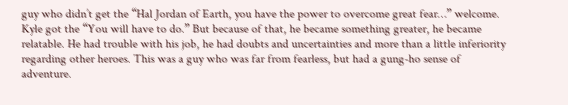guy who didn’t get the “Hal Jordan of Earth, you have the power to overcome great fear…” welcome. Kyle got the “You will have to do.” But because of that, he became something greater, he became relatable. He had trouble with his job, he had doubts and uncertainties and more than a little inferiority regarding other heroes. This was a guy who was far from fearless, but had a gung-ho sense of adventure.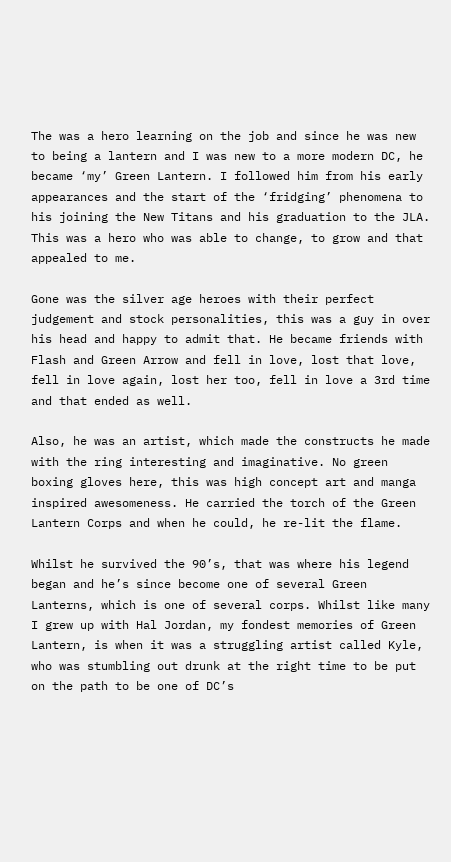The was a hero learning on the job and since he was new to being a lantern and I was new to a more modern DC, he became ‘my’ Green Lantern. I followed him from his early appearances and the start of the ‘fridging’ phenomena to his joining the New Titans and his graduation to the JLA. This was a hero who was able to change, to grow and that appealed to me.

Gone was the silver age heroes with their perfect judgement and stock personalities, this was a guy in over his head and happy to admit that. He became friends with Flash and Green Arrow and fell in love, lost that love, fell in love again, lost her too, fell in love a 3rd time and that ended as well.

Also, he was an artist, which made the constructs he made with the ring interesting and imaginative. No green boxing gloves here, this was high concept art and manga inspired awesomeness. He carried the torch of the Green Lantern Corps and when he could, he re-lit the flame.

Whilst he survived the 90’s, that was where his legend began and he’s since become one of several Green Lanterns, which is one of several corps. Whilst like many I grew up with Hal Jordan, my fondest memories of Green Lantern, is when it was a struggling artist called Kyle, who was stumbling out drunk at the right time to be put on the path to be one of DC’s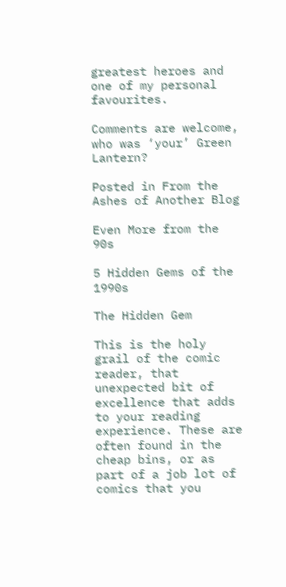greatest heroes and one of my personal favourites.

Comments are welcome, who was ‘your’ Green Lantern?

Posted in From the Ashes of Another Blog

Even More from the 90s

5 Hidden Gems of the 1990s

The Hidden Gem

This is the holy grail of the comic reader, that unexpected bit of excellence that adds to your reading experience. These are often found in the cheap bins, or as part of a job lot of comics that you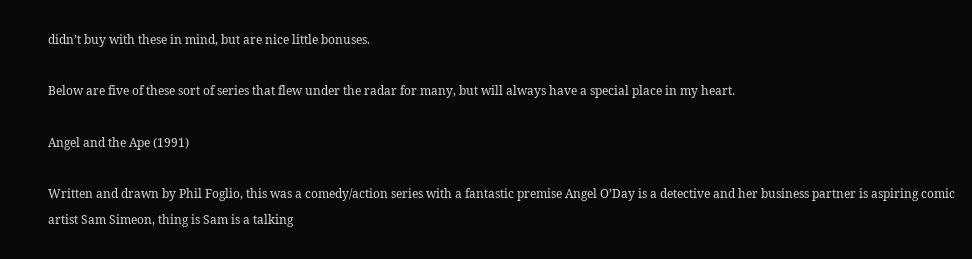didn’t buy with these in mind, but are nice little bonuses.

Below are five of these sort of series that flew under the radar for many, but will always have a special place in my heart.

Angel and the Ape (1991)

Written and drawn by Phil Foglio, this was a comedy/action series with a fantastic premise Angel O’Day is a detective and her business partner is aspiring comic artist Sam Simeon, thing is Sam is a talking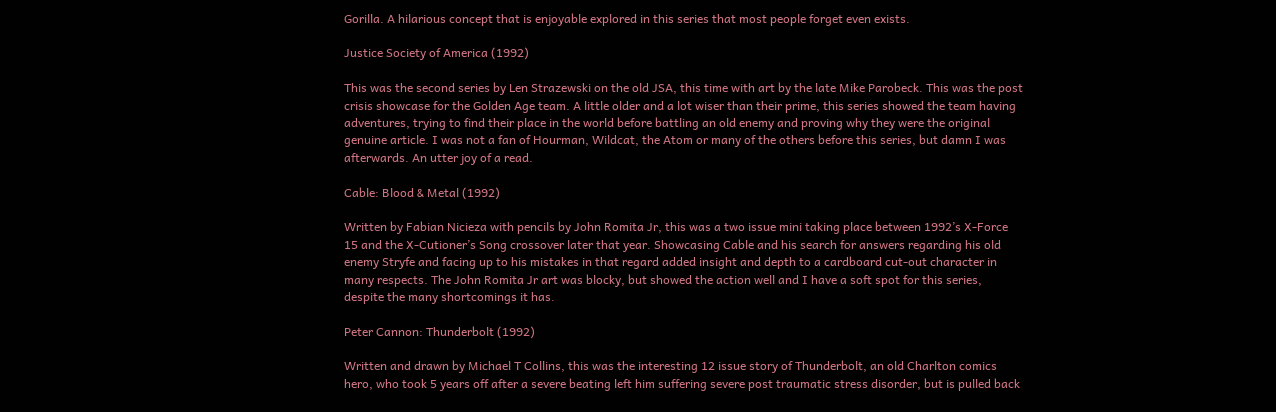Gorilla. A hilarious concept that is enjoyable explored in this series that most people forget even exists.

Justice Society of America (1992)

This was the second series by Len Strazewski on the old JSA, this time with art by the late Mike Parobeck. This was the post crisis showcase for the Golden Age team. A little older and a lot wiser than their prime, this series showed the team having adventures, trying to find their place in the world before battling an old enemy and proving why they were the original genuine article. I was not a fan of Hourman, Wildcat, the Atom or many of the others before this series, but damn I was afterwards. An utter joy of a read.

Cable: Blood & Metal (1992)

Written by Fabian Nicieza with pencils by John Romita Jr, this was a two issue mini taking place between 1992’s X-Force 15 and the X-Cutioner’s Song crossover later that year. Showcasing Cable and his search for answers regarding his old enemy Stryfe and facing up to his mistakes in that regard added insight and depth to a cardboard cut-out character in many respects. The John Romita Jr art was blocky, but showed the action well and I have a soft spot for this series, despite the many shortcomings it has.

Peter Cannon: Thunderbolt (1992)

Written and drawn by Michael T Collins, this was the interesting 12 issue story of Thunderbolt, an old Charlton comics hero, who took 5 years off after a severe beating left him suffering severe post traumatic stress disorder, but is pulled back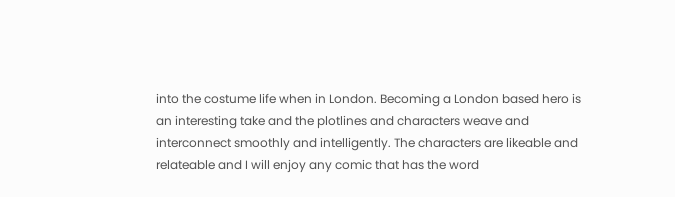into the costume life when in London. Becoming a London based hero is an interesting take and the plotlines and characters weave and interconnect smoothly and intelligently. The characters are likeable and relateable and I will enjoy any comic that has the word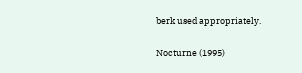berk used appropriately.

Nocturne (1995)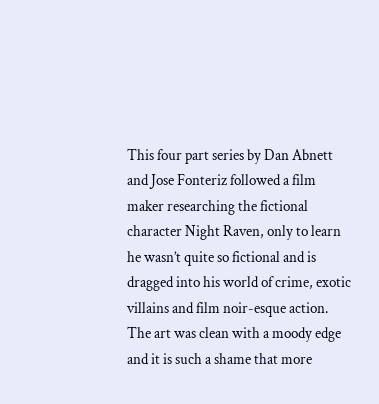This four part series by Dan Abnett and Jose Fonteriz followed a film maker researching the fictional character Night Raven, only to learn he wasn’t quite so fictional and is dragged into his world of crime, exotic villains and film noir-esque action. The art was clean with a moody edge and it is such a shame that more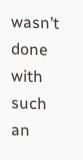wasn’t done with such an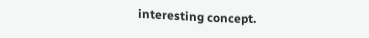interesting concept.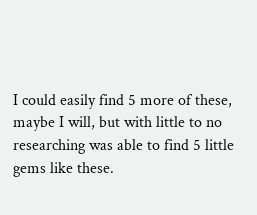I could easily find 5 more of these, maybe I will, but with little to no researching was able to find 5 little gems like these.